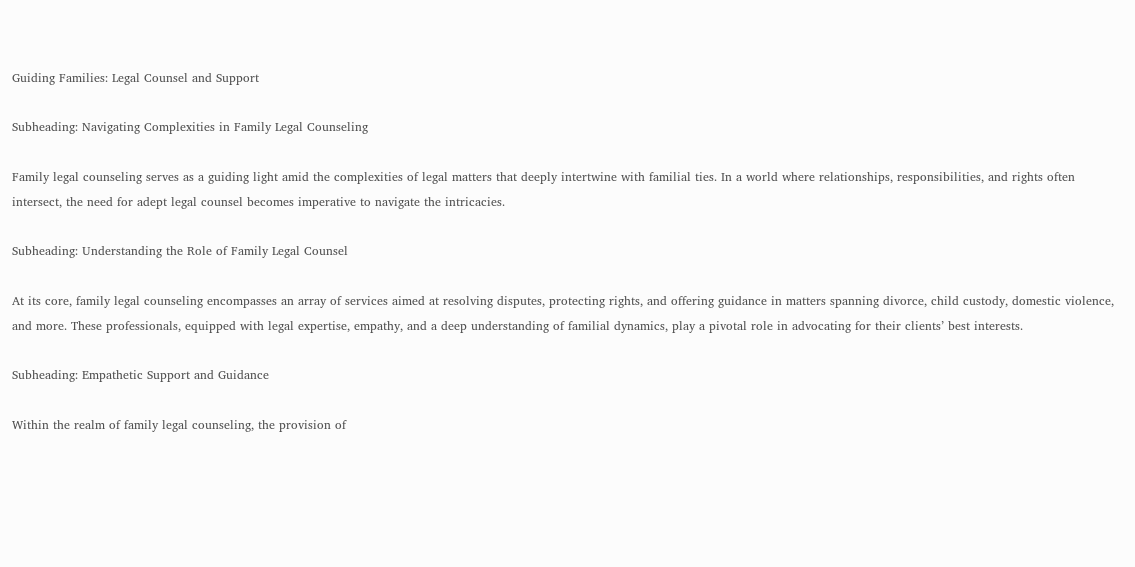Guiding Families: Legal Counsel and Support

Subheading: Navigating Complexities in Family Legal Counseling

Family legal counseling serves as a guiding light amid the complexities of legal matters that deeply intertwine with familial ties. In a world where relationships, responsibilities, and rights often intersect, the need for adept legal counsel becomes imperative to navigate the intricacies.

Subheading: Understanding the Role of Family Legal Counsel

At its core, family legal counseling encompasses an array of services aimed at resolving disputes, protecting rights, and offering guidance in matters spanning divorce, child custody, domestic violence, and more. These professionals, equipped with legal expertise, empathy, and a deep understanding of familial dynamics, play a pivotal role in advocating for their clients’ best interests.

Subheading: Empathetic Support and Guidance

Within the realm of family legal counseling, the provision of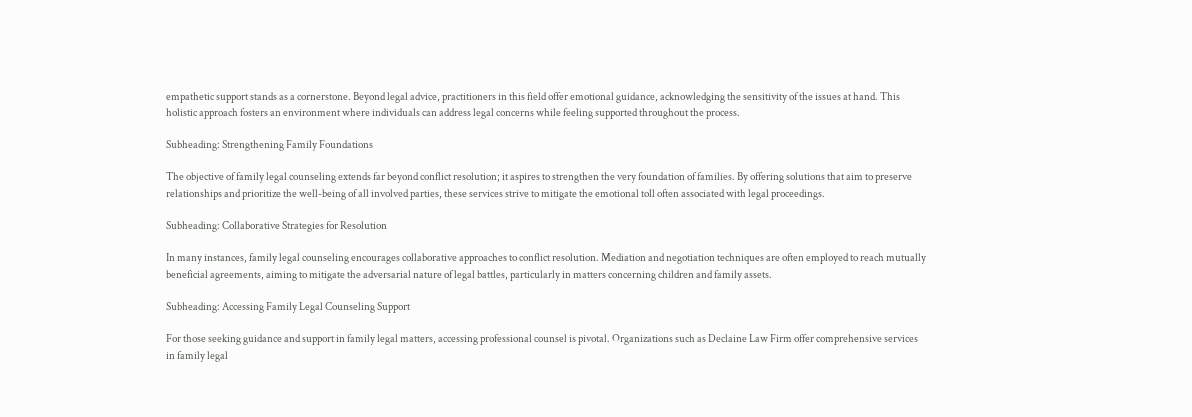empathetic support stands as a cornerstone. Beyond legal advice, practitioners in this field offer emotional guidance, acknowledging the sensitivity of the issues at hand. This holistic approach fosters an environment where individuals can address legal concerns while feeling supported throughout the process.

Subheading: Strengthening Family Foundations

The objective of family legal counseling extends far beyond conflict resolution; it aspires to strengthen the very foundation of families. By offering solutions that aim to preserve relationships and prioritize the well-being of all involved parties, these services strive to mitigate the emotional toll often associated with legal proceedings.

Subheading: Collaborative Strategies for Resolution

In many instances, family legal counseling encourages collaborative approaches to conflict resolution. Mediation and negotiation techniques are often employed to reach mutually beneficial agreements, aiming to mitigate the adversarial nature of legal battles, particularly in matters concerning children and family assets.

Subheading: Accessing Family Legal Counseling Support

For those seeking guidance and support in family legal matters, accessing professional counsel is pivotal. Organizations such as Declaine Law Firm offer comprehensive services in family legal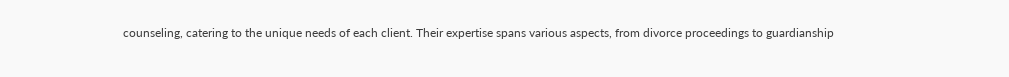counseling, catering to the unique needs of each client. Their expertise spans various aspects, from divorce proceedings to guardianship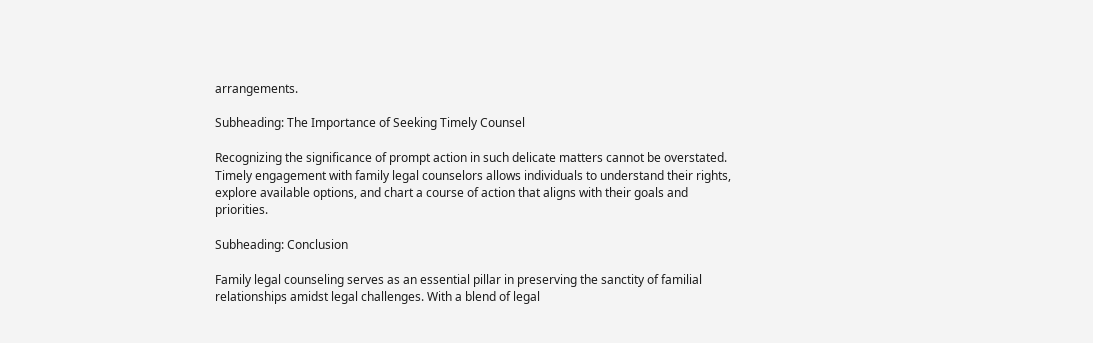arrangements.

Subheading: The Importance of Seeking Timely Counsel

Recognizing the significance of prompt action in such delicate matters cannot be overstated. Timely engagement with family legal counselors allows individuals to understand their rights, explore available options, and chart a course of action that aligns with their goals and priorities.

Subheading: Conclusion

Family legal counseling serves as an essential pillar in preserving the sanctity of familial relationships amidst legal challenges. With a blend of legal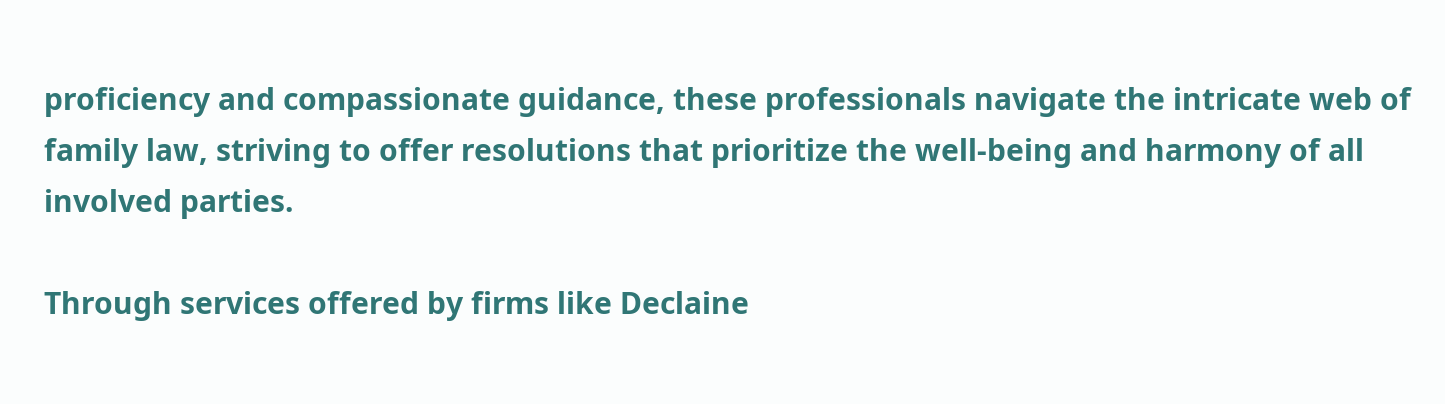proficiency and compassionate guidance, these professionals navigate the intricate web of family law, striving to offer resolutions that prioritize the well-being and harmony of all involved parties.

Through services offered by firms like Declaine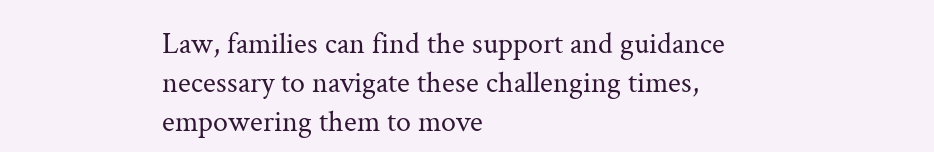Law, families can find the support and guidance necessary to navigate these challenging times, empowering them to move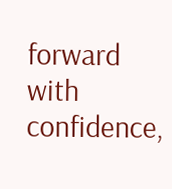forward with confidence,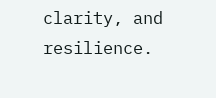clarity, and resilience.